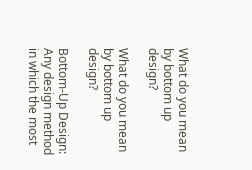What do you mean by bottom up design?

What do you mean by bottom up design?

Bottom-Up Design: Any design method in which the most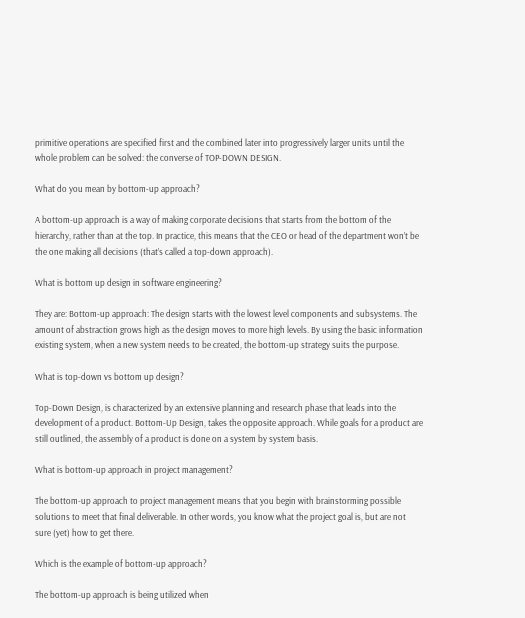primitive operations are specified first and the combined later into progressively larger units until the whole problem can be solved: the converse of TOP-DOWN DESIGN.

What do you mean by bottom-up approach?

A bottom-up approach is a way of making corporate decisions that starts from the bottom of the hierarchy, rather than at the top. In practice, this means that the CEO or head of the department won’t be the one making all decisions (that’s called a top-down approach).

What is bottom up design in software engineering?

They are: Bottom-up approach: The design starts with the lowest level components and subsystems. The amount of abstraction grows high as the design moves to more high levels. By using the basic information existing system, when a new system needs to be created, the bottom-up strategy suits the purpose.

What is top-down vs bottom up design?

Top-Down Design, is characterized by an extensive planning and research phase that leads into the development of a product. Bottom-Up Design, takes the opposite approach. While goals for a product are still outlined, the assembly of a product is done on a system by system basis.

What is bottom-up approach in project management?

The bottom-up approach to project management means that you begin with brainstorming possible solutions to meet that final deliverable. In other words, you know what the project goal is, but are not sure (yet) how to get there.

Which is the example of bottom-up approach?

The bottom-up approach is being utilized when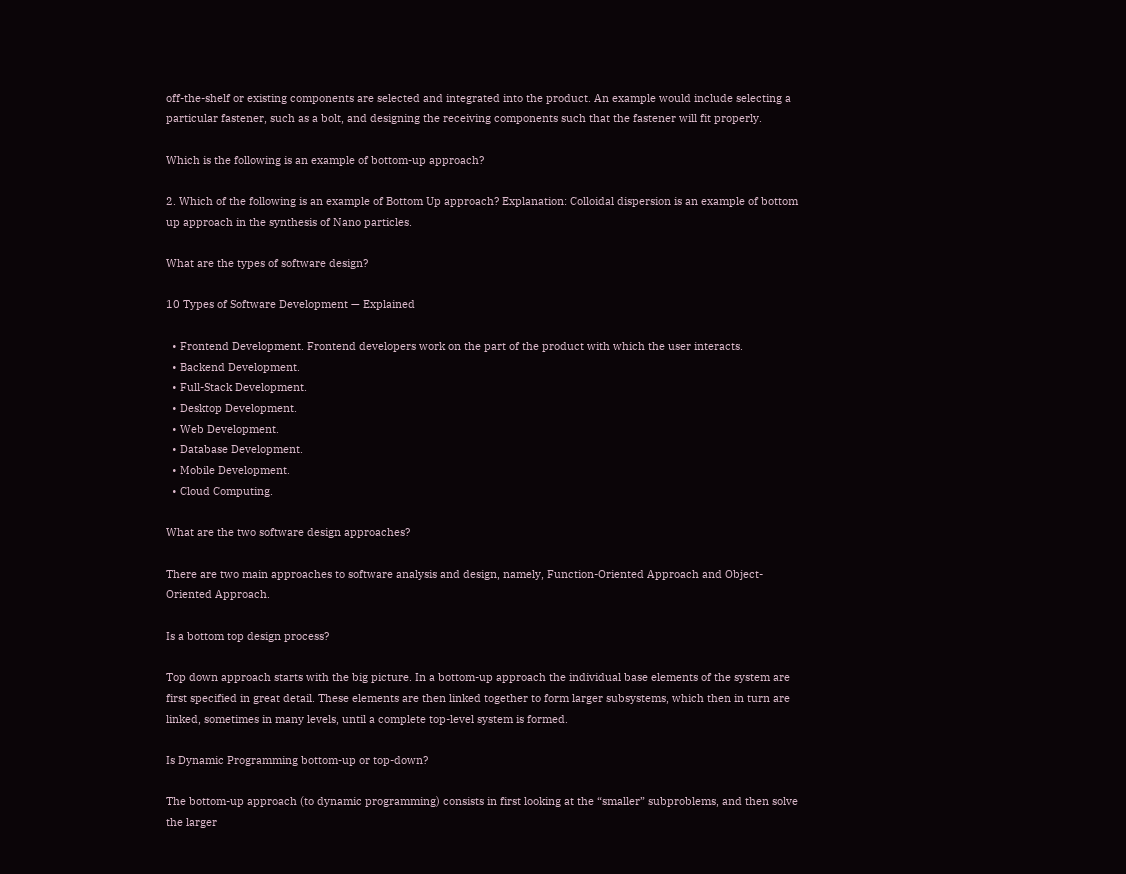off-the-shelf or existing components are selected and integrated into the product. An example would include selecting a particular fastener, such as a bolt, and designing the receiving components such that the fastener will fit properly.

Which is the following is an example of bottom-up approach?

2. Which of the following is an example of Bottom Up approach? Explanation: Colloidal dispersion is an example of bottom up approach in the synthesis of Nano particles.

What are the types of software design?

10 Types of Software Development — Explained

  • Frontend Development. Frontend developers work on the part of the product with which the user interacts.
  • Backend Development.
  • Full-Stack Development.
  • Desktop Development.
  • Web Development.
  • Database Development.
  • Mobile Development.
  • Cloud Computing.

What are the two software design approaches?

There are two main approaches to software analysis and design, namely, Function-Oriented Approach and Object-Oriented Approach.

Is a bottom top design process?

Top down approach starts with the big picture. In a bottom-up approach the individual base elements of the system are first specified in great detail. These elements are then linked together to form larger subsystems, which then in turn are linked, sometimes in many levels, until a complete top-level system is formed.

Is Dynamic Programming bottom-up or top-down?

The bottom-up approach (to dynamic programming) consists in first looking at the “smaller” subproblems, and then solve the larger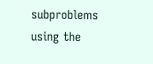subproblems using the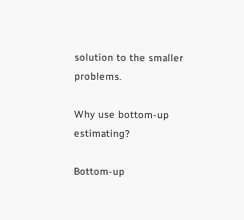solution to the smaller problems.

Why use bottom-up estimating?

Bottom-up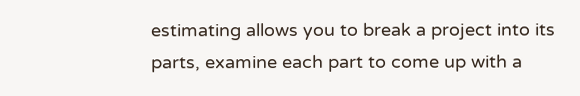estimating allows you to break a project into its parts, examine each part to come up with a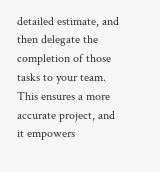detailed estimate, and then delegate the completion of those tasks to your team. This ensures a more accurate project, and it empowers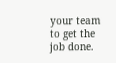your team to get the job done.